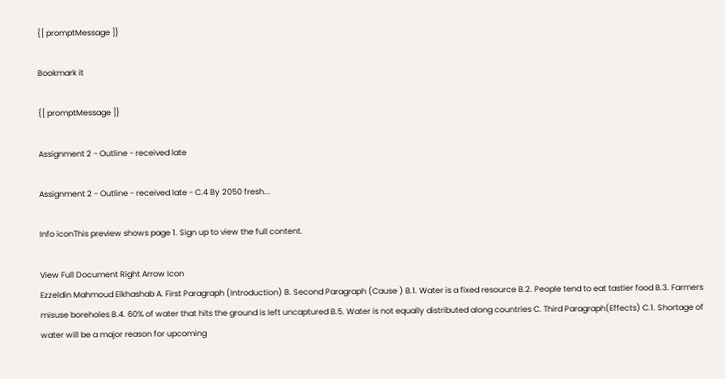{[ promptMessage ]}

Bookmark it

{[ promptMessage ]}

Assignment 2 - Outline - received late

Assignment 2 - Outline - received late - C.4 By 2050 fresh...

Info iconThis preview shows page 1. Sign up to view the full content.

View Full Document Right Arrow Icon
Ezzeldin Mahmoud Elkhashab A. First Paragraph (Introduction) B. Second Paragraph (Cause ) B.1. Water is a fixed resource B.2. People tend to eat tastier food B.3. Farmers misuse boreholes B.4. 60% of water that hits the ground is left uncaptured B.5. Water is not equally distributed along countries C. Third Paragraph(Effects) C.1. Shortage of water will be a major reason for upcoming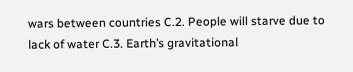wars between countries C.2. People will starve due to lack of water C.3. Earth’s gravitational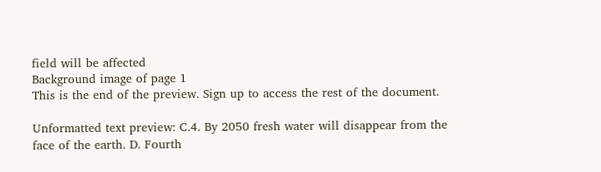field will be affected
Background image of page 1
This is the end of the preview. Sign up to access the rest of the document.

Unformatted text preview: C.4. By 2050 fresh water will disappear from the face of the earth. D. Fourth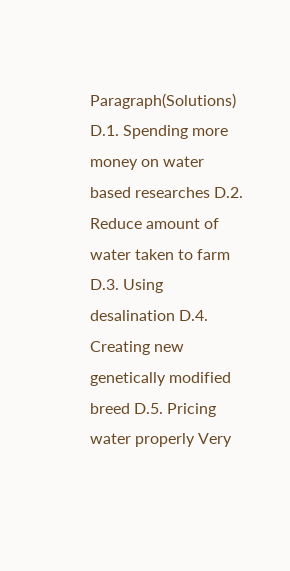Paragraph(Solutions) D.1. Spending more money on water based researches D.2. Reduce amount of water taken to farm D.3. Using desalination D.4. Creating new genetically modified breed D.5. Pricing water properly Very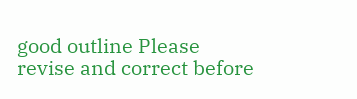good outline Please revise and correct before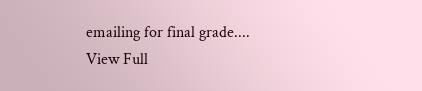emailing for final grade....
View Full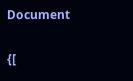Document

{[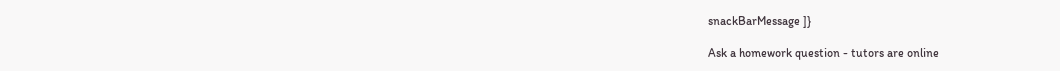snackBarMessage ]}

Ask a homework question - tutors are online